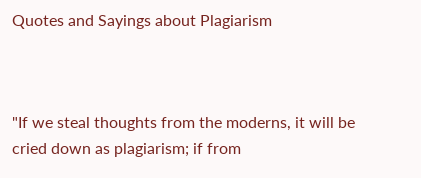Quotes and Sayings about Plagiarism



"If we steal thoughts from the moderns, it will be cried down as plagiarism; if from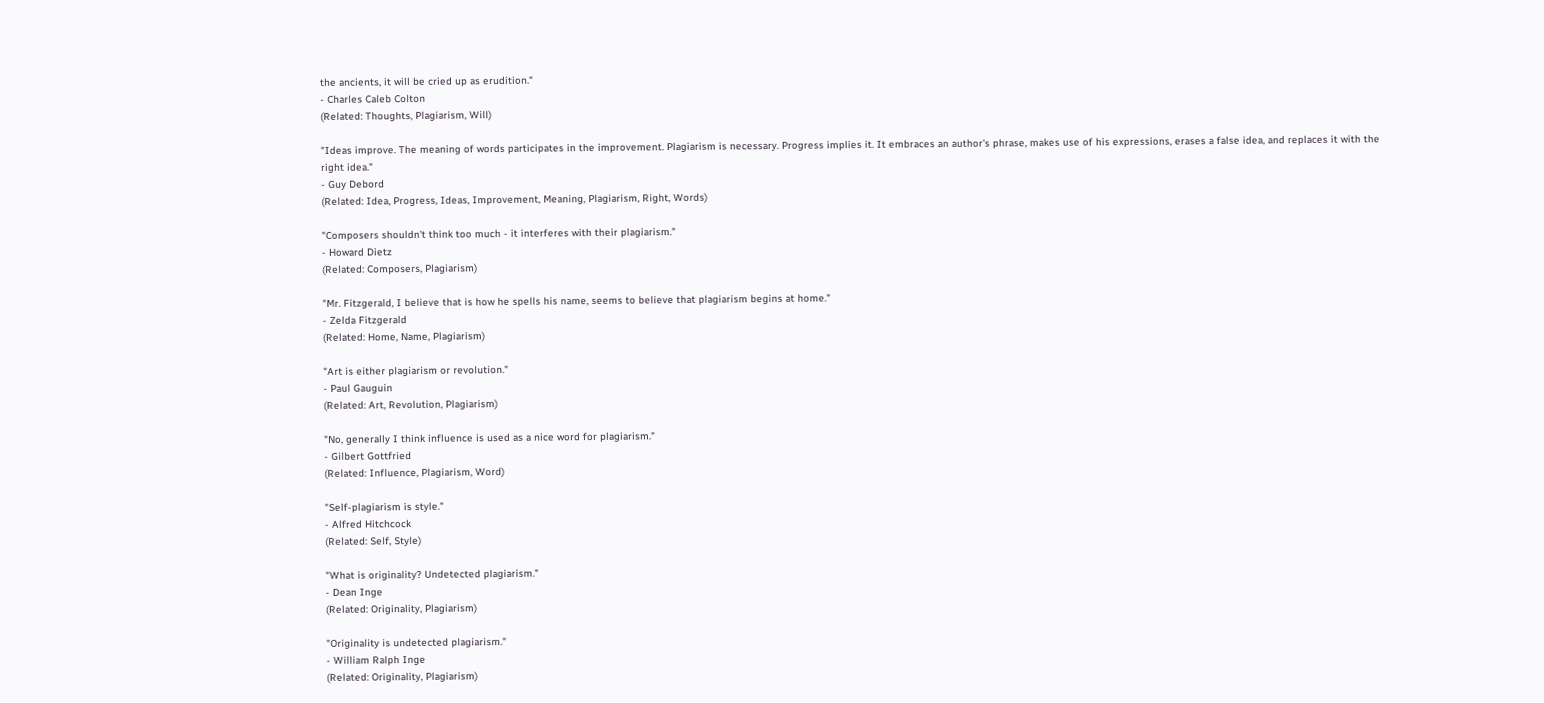the ancients, it will be cried up as erudition."
- Charles Caleb Colton
(Related: Thoughts, Plagiarism, Will)

"Ideas improve. The meaning of words participates in the improvement. Plagiarism is necessary. Progress implies it. It embraces an author's phrase, makes use of his expressions, erases a false idea, and replaces it with the right idea."
- Guy Debord
(Related: Idea, Progress, Ideas, Improvement, Meaning, Plagiarism, Right, Words)

"Composers shouldn't think too much - it interferes with their plagiarism."
- Howard Dietz
(Related: Composers, Plagiarism)

"Mr. Fitzgerald, I believe that is how he spells his name, seems to believe that plagiarism begins at home."
- Zelda Fitzgerald
(Related: Home, Name, Plagiarism)

"Art is either plagiarism or revolution."
- Paul Gauguin
(Related: Art, Revolution, Plagiarism)

"No, generally I think influence is used as a nice word for plagiarism."
- Gilbert Gottfried
(Related: Influence, Plagiarism, Word)

"Self-plagiarism is style."
- Alfred Hitchcock
(Related: Self, Style)

"What is originality? Undetected plagiarism."
- Dean Inge
(Related: Originality, Plagiarism)

"Originality is undetected plagiarism."
- William Ralph Inge
(Related: Originality, Plagiarism)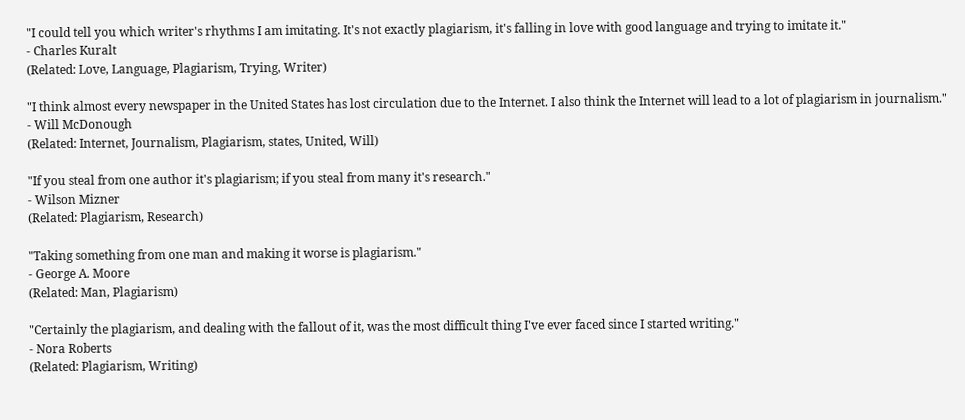"I could tell you which writer's rhythms I am imitating. It's not exactly plagiarism, it's falling in love with good language and trying to imitate it."
- Charles Kuralt
(Related: Love, Language, Plagiarism, Trying, Writer)

"I think almost every newspaper in the United States has lost circulation due to the Internet. I also think the Internet will lead to a lot of plagiarism in journalism."
- Will McDonough
(Related: Internet, Journalism, Plagiarism, states, United, Will)

"If you steal from one author it's plagiarism; if you steal from many it's research."
- Wilson Mizner
(Related: Plagiarism, Research)

"Taking something from one man and making it worse is plagiarism."
- George A. Moore
(Related: Man, Plagiarism)

"Certainly the plagiarism, and dealing with the fallout of it, was the most difficult thing I've ever faced since I started writing."
- Nora Roberts
(Related: Plagiarism, Writing)